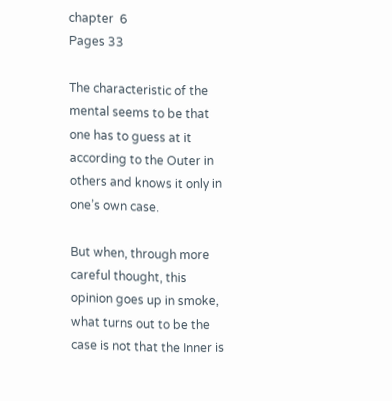chapter  6
Pages 33

The characteristic of the mental seems to be that one has to guess at it according to the Outer in others and knows it only in one’s own case.

But when, through more careful thought, this opinion goes up in smoke, what turns out to be the case is not that the Inner is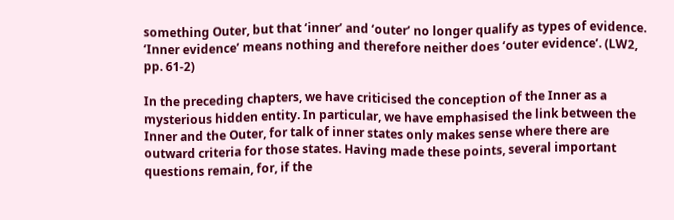something Outer, but that ‘inner’ and ‘outer’ no longer qualify as types of evidence. ‘Inner evidence’ means nothing and therefore neither does ‘outer evidence’. (LW2, pp. 61-2)

In the preceding chapters, we have criticised the conception of the Inner as a mysterious hidden entity. In particular, we have emphasised the link between the Inner and the Outer, for talk of inner states only makes sense where there are outward criteria for those states. Having made these points, several important questions remain, for, if the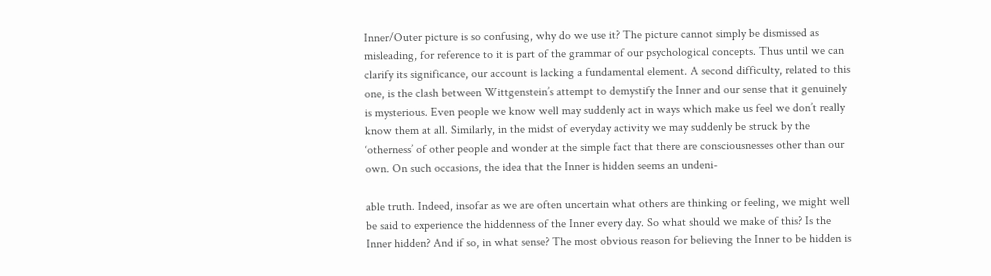Inner/Outer picture is so confusing, why do we use it? The picture cannot simply be dismissed as misleading, for reference to it is part of the grammar of our psychological concepts. Thus until we can clarify its significance, our account is lacking a fundamental element. A second difficulty, related to this one, is the clash between Wittgenstein’s attempt to demystify the Inner and our sense that it genuinely is mysterious. Even people we know well may suddenly act in ways which make us feel we don’t really know them at all. Similarly, in the midst of everyday activity we may suddenly be struck by the ‘otherness’ of other people and wonder at the simple fact that there are consciousnesses other than our own. On such occasions, the idea that the Inner is hidden seems an undeni-

able truth. Indeed, insofar as we are often uncertain what others are thinking or feeling, we might well be said to experience the hiddenness of the Inner every day. So what should we make of this? Is the Inner hidden? And if so, in what sense? The most obvious reason for believing the Inner to be hidden is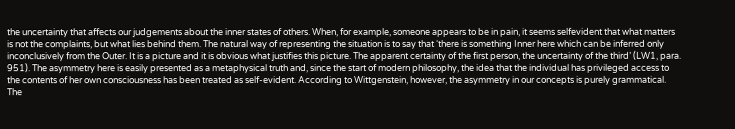the uncertainty that affects our judgements about the inner states of others. When, for example, someone appears to be in pain, it seems selfevident that what matters is not the complaints, but what lies behind them. The natural way of representing the situation is to say that ‘there is something Inner here which can be inferred only inconclusively from the Outer. It is a picture and it is obvious what justifies this picture. The apparent certainty of the first person, the uncertainty of the third’ (LW1, para. 951). The asymmetry here is easily presented as a metaphysical truth and, since the start of modern philosophy, the idea that the individual has privileged access to the contents of her own consciousness has been treated as self-evident. According to Wittgenstein, however, the asymmetry in our concepts is purely grammatical. The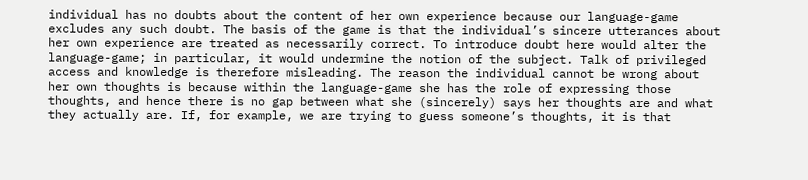individual has no doubts about the content of her own experience because our language-game excludes any such doubt. The basis of the game is that the individual’s sincere utterances about her own experience are treated as necessarily correct. To introduce doubt here would alter the language-game; in particular, it would undermine the notion of the subject. Talk of privileged access and knowledge is therefore misleading. The reason the individual cannot be wrong about her own thoughts is because within the language-game she has the role of expressing those thoughts, and hence there is no gap between what she (sincerely) says her thoughts are and what they actually are. If, for example, we are trying to guess someone’s thoughts, it is that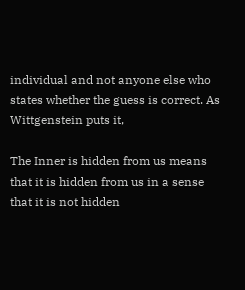individual and not anyone else who states whether the guess is correct. As Wittgenstein puts it,

The Inner is hidden from us means that it is hidden from us in a sense that it is not hidden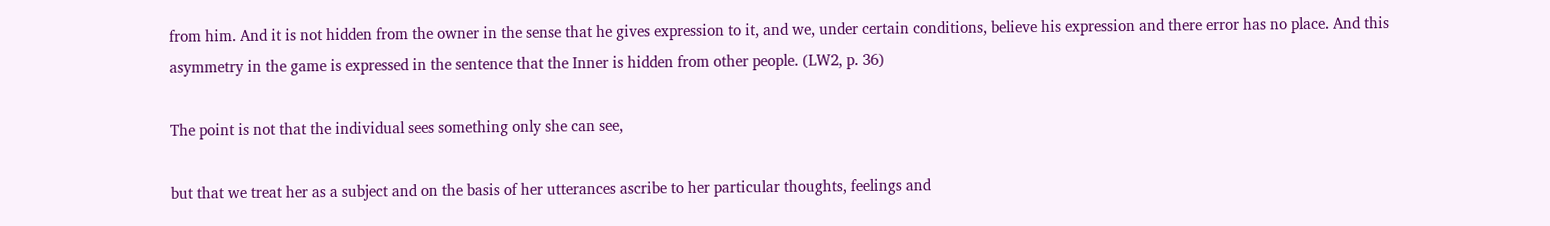from him. And it is not hidden from the owner in the sense that he gives expression to it, and we, under certain conditions, believe his expression and there error has no place. And this asymmetry in the game is expressed in the sentence that the Inner is hidden from other people. (LW2, p. 36)

The point is not that the individual sees something only she can see,

but that we treat her as a subject and on the basis of her utterances ascribe to her particular thoughts, feelings and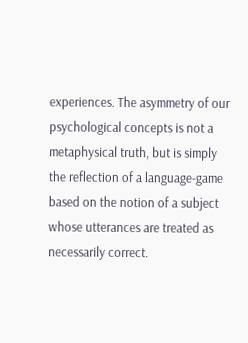experiences. The asymmetry of our psychological concepts is not a metaphysical truth, but is simply the reflection of a language-game based on the notion of a subject whose utterances are treated as necessarily correct.